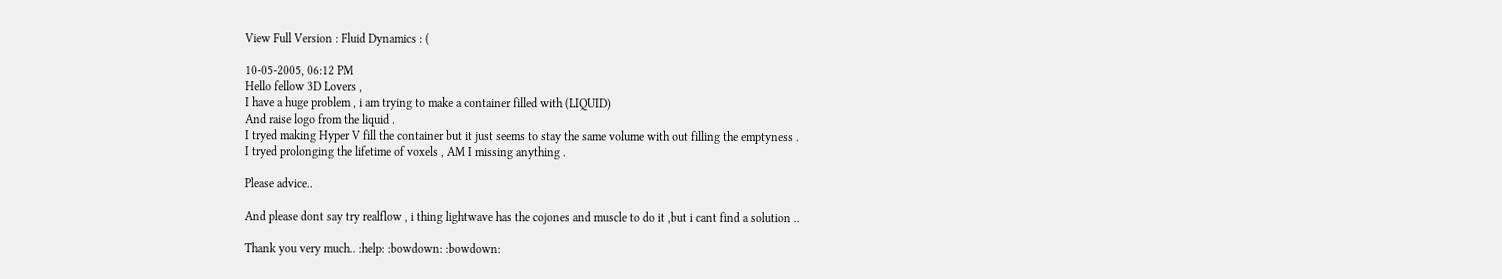View Full Version : Fluid Dynamics : (

10-05-2005, 06:12 PM
Hello fellow 3D Lovers ,
I have a huge problem , i am trying to make a container filled with (LIQUID)
And raise logo from the liquid .
I tryed making Hyper V fill the container but it just seems to stay the same volume with out filling the emptyness .
I tryed prolonging the lifetime of voxels , AM I missing anything .

Please advice..

And please dont say try realflow , i thing lightwave has the cojones and muscle to do it ,but i cant find a solution ..

Thank you very much.. :help: :bowdown: :bowdown: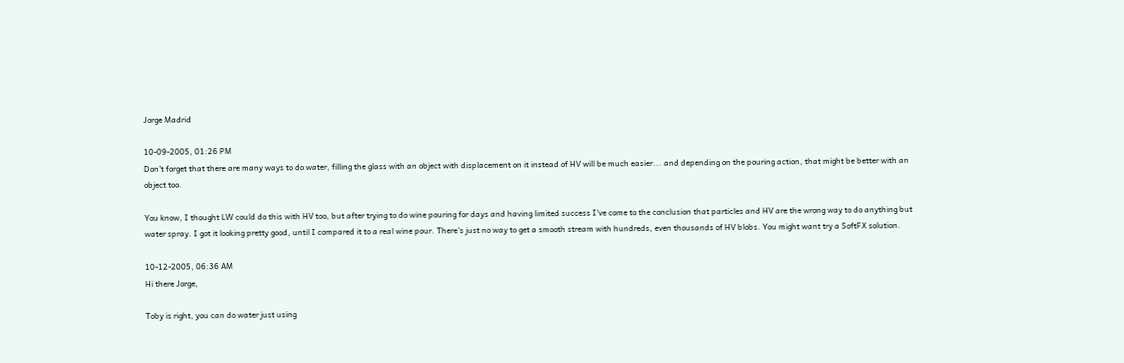Jorge Madrid

10-09-2005, 01:26 PM
Don't forget that there are many ways to do water, filling the glass with an object with displacement on it instead of HV will be much easier... and depending on the pouring action, that might be better with an object too.

You know, I thought LW could do this with HV too, but after trying to do wine pouring for days and having limited success I've come to the conclusion that particles and HV are the wrong way to do anything but water spray. I got it looking pretty good, until I compared it to a real wine pour. There's just no way to get a smooth stream with hundreds, even thousands of HV blobs. You might want try a SoftFX solution.

10-12-2005, 06:36 AM
Hi there Jorge,

Toby is right, you can do water just using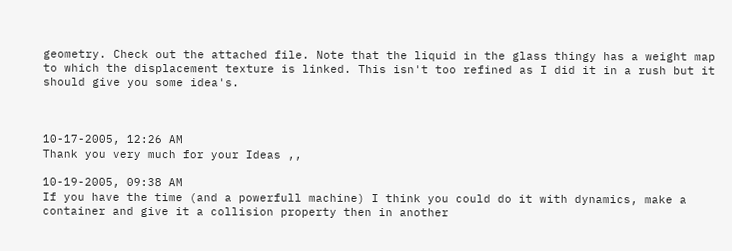geometry. Check out the attached file. Note that the liquid in the glass thingy has a weight map to which the displacement texture is linked. This isn't too refined as I did it in a rush but it should give you some idea's.



10-17-2005, 12:26 AM
Thank you very much for your Ideas ,,

10-19-2005, 09:38 AM
If you have the time (and a powerfull machine) I think you could do it with dynamics, make a container and give it a collision property then in another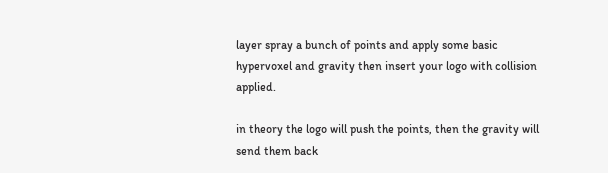layer spray a bunch of points and apply some basic hypervoxel and gravity then insert your logo with collision applied.

in theory the logo will push the points, then the gravity will send them back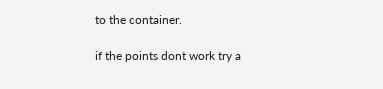to the container.

if the points dont work try a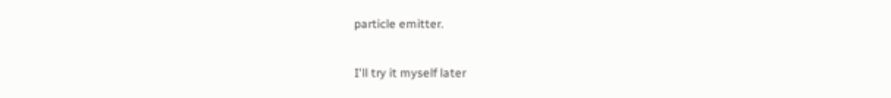particle emitter.

I'll try it myself later